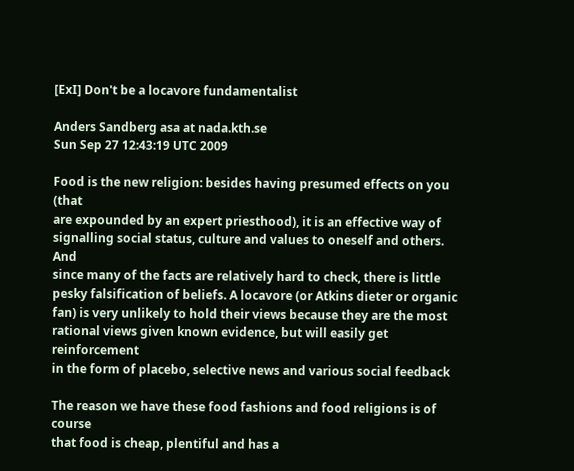[ExI] Don't be a locavore fundamentalist

Anders Sandberg asa at nada.kth.se
Sun Sep 27 12:43:19 UTC 2009

Food is the new religion: besides having presumed effects on you (that
are expounded by an expert priesthood), it is an effective way of
signalling social status, culture and values to oneself and others. And
since many of the facts are relatively hard to check, there is little
pesky falsification of beliefs. A locavore (or Atkins dieter or organic
fan) is very unlikely to hold their views because they are the most
rational views given known evidence, but will easily get reinforcement
in the form of placebo, selective news and various social feedback

The reason we have these food fashions and food religions is of course
that food is cheap, plentiful and has a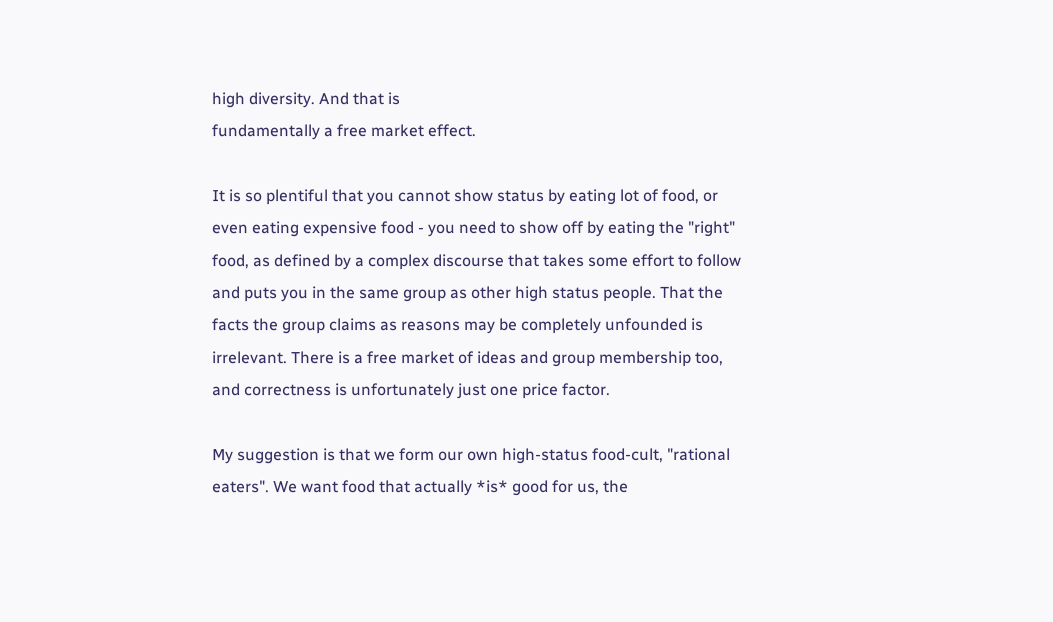high diversity. And that is
fundamentally a free market effect.

It is so plentiful that you cannot show status by eating lot of food, or
even eating expensive food - you need to show off by eating the "right"
food, as defined by a complex discourse that takes some effort to follow
and puts you in the same group as other high status people. That the
facts the group claims as reasons may be completely unfounded is
irrelevant. There is a free market of ideas and group membership too,
and correctness is unfortunately just one price factor.

My suggestion is that we form our own high-status food-cult, "rational
eaters". We want food that actually *is* good for us, the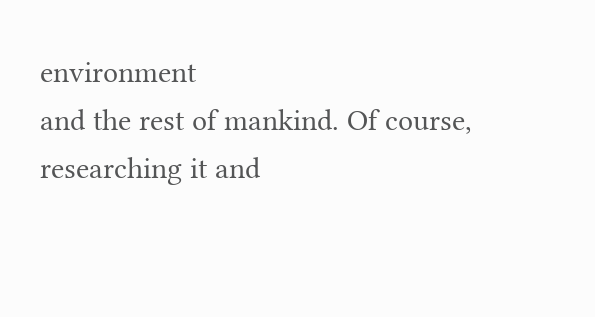environment
and the rest of mankind. Of course, researching it and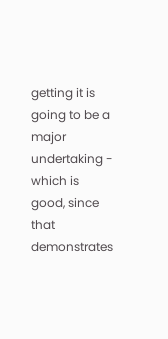getting it is
going to be a major undertaking - which is good, since that demonstrates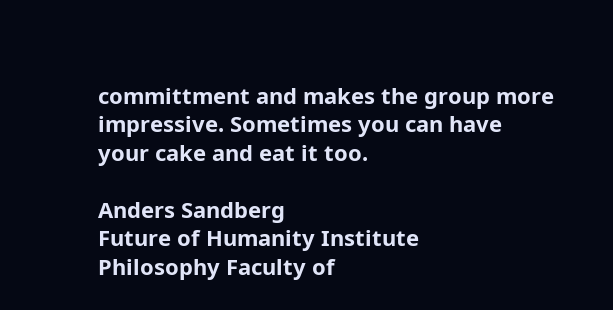committment and makes the group more impressive. Sometimes you can have
your cake and eat it too.

Anders Sandberg
Future of Humanity Institute
Philosophy Faculty of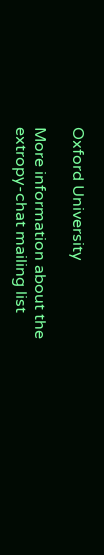Oxford University

More information about the extropy-chat mailing list